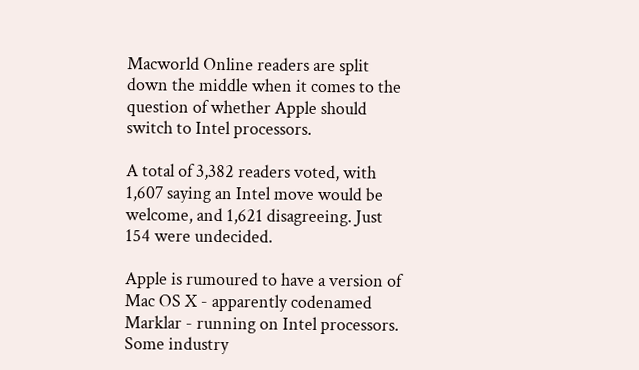Macworld Online readers are split down the middle when it comes to the question of whether Apple should switch to Intel processors.

A total of 3,382 readers voted, with 1,607 saying an Intel move would be welcome, and 1,621 disagreeing. Just 154 were undecided.

Apple is rumoured to have a version of Mac OS X - apparently codenamed Marklar - running on Intel processors. Some industry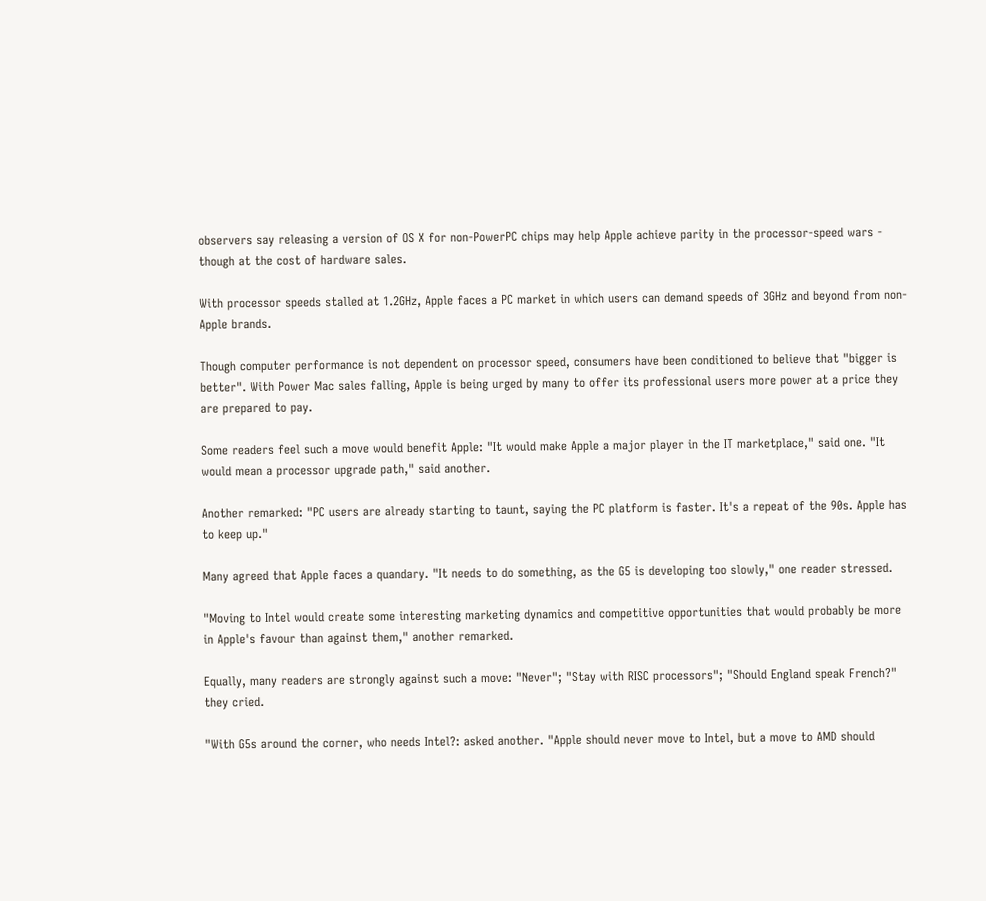observers say releasing a version of OS X for non-PowerPC chips may help Apple achieve parity in the processor-speed wars - though at the cost of hardware sales.

With processor speeds stalled at 1.2GHz, Apple faces a PC market in which users can demand speeds of 3GHz and beyond from non-Apple brands.

Though computer performance is not dependent on processor speed, consumers have been conditioned to believe that "bigger is better". With Power Mac sales falling, Apple is being urged by many to offer its professional users more power at a price they are prepared to pay.

Some readers feel such a move would benefit Apple: "It would make Apple a major player in the IT marketplace," said one. "It would mean a processor upgrade path," said another.

Another remarked: "PC users are already starting to taunt, saying the PC platform is faster. It's a repeat of the 90s. Apple has to keep up."

Many agreed that Apple faces a quandary. "It needs to do something, as the G5 is developing too slowly," one reader stressed.

"Moving to Intel would create some interesting marketing dynamics and competitive opportunities that would probably be more in Apple's favour than against them," another remarked.

Equally, many readers are strongly against such a move: "Never"; "Stay with RISC processors"; "Should England speak French?" they cried.

"With G5s around the corner, who needs Intel?: asked another. "Apple should never move to Intel, but a move to AMD should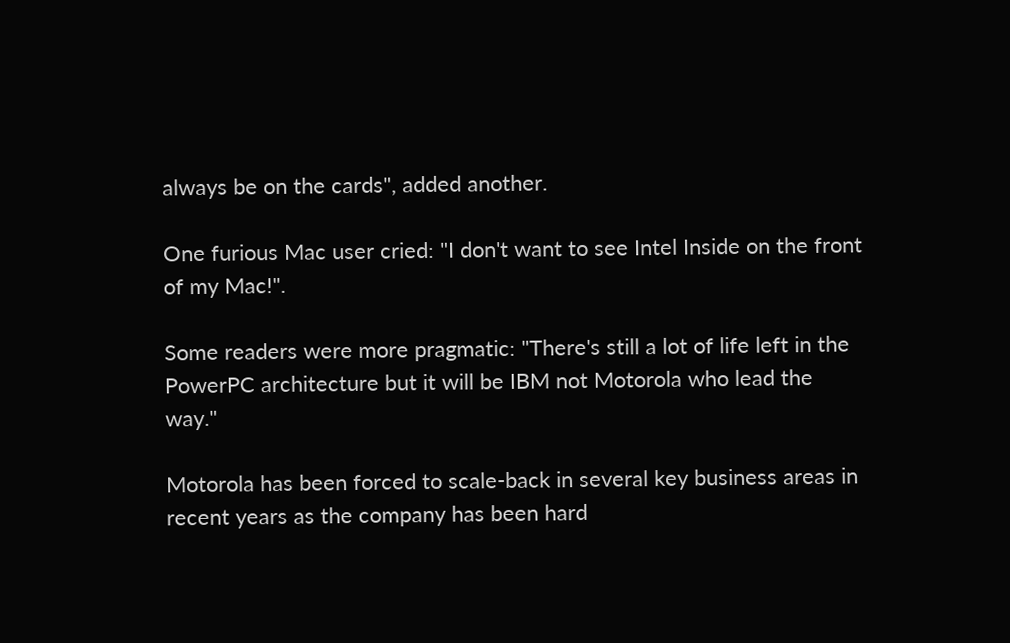always be on the cards", added another.

One furious Mac user cried: "I don't want to see Intel Inside on the front of my Mac!".

Some readers were more pragmatic: "There's still a lot of life left in the PowerPC architecture but it will be IBM not Motorola who lead the way."

Motorola has been forced to scale-back in several key business areas in recent years as the company has been hard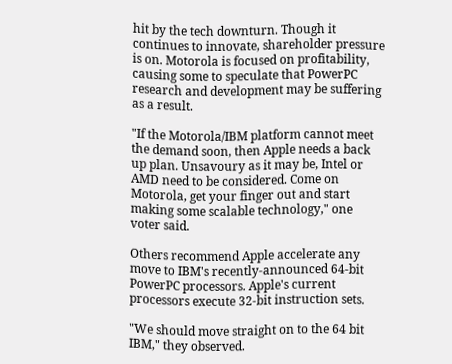hit by the tech downturn. Though it continues to innovate, shareholder pressure is on. Motorola is focused on profitability, causing some to speculate that PowerPC research and development may be suffering as a result.

"If the Motorola/IBM platform cannot meet the demand soon, then Apple needs a back up plan. Unsavoury as it may be, Intel or AMD need to be considered. Come on Motorola, get your finger out and start making some scalable technology," one voter said.

Others recommend Apple accelerate any move to IBM's recently-announced 64-bit PowerPC processors. Apple's current processors execute 32-bit instruction sets.

"We should move straight on to the 64 bit IBM," they observed.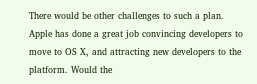There would be other challenges to such a plan. Apple has done a great job convincing developers to move to OS X, and attracting new developers to the platform. Would the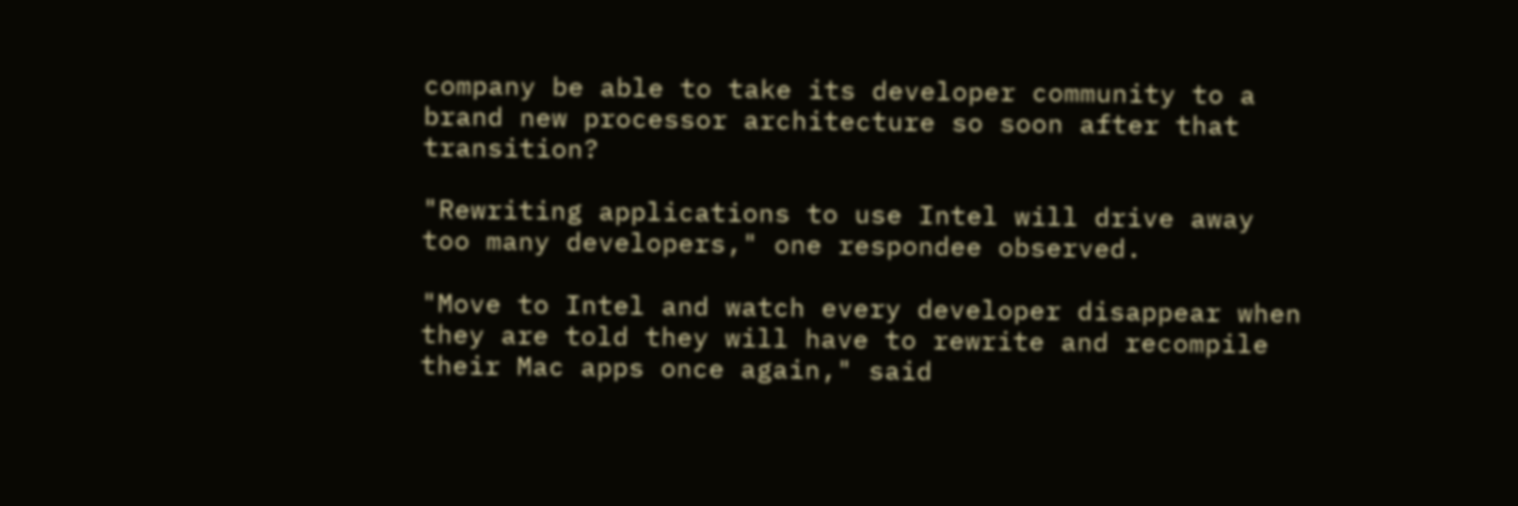company be able to take its developer community to a brand new processor architecture so soon after that transition?

"Rewriting applications to use Intel will drive away too many developers," one respondee observed.

"Move to Intel and watch every developer disappear when they are told they will have to rewrite and recompile their Mac apps once again," said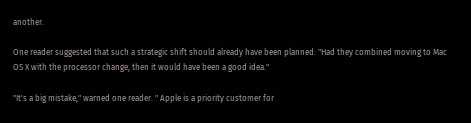another.

One reader suggested that such a strategic shift should already have been planned: "Had they combined moving to Mac OS X with the processor change, then it would have been a good idea."

"It's a big mistake," warned one reader. " Apple is a priority customer for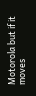Motorola but if it moves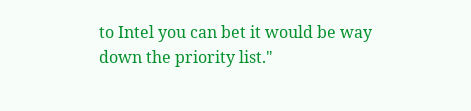to Intel you can bet it would be way down the priority list."